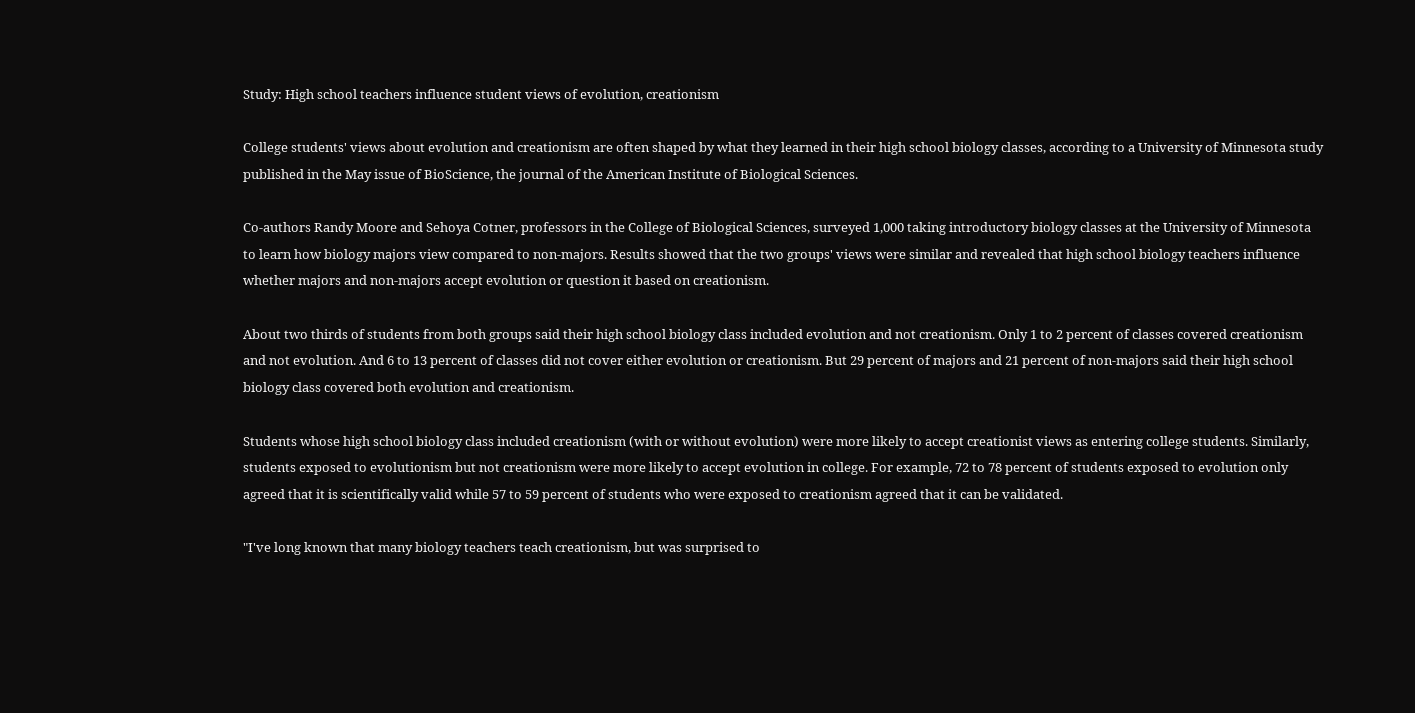Study: High school teachers influence student views of evolution, creationism

College students' views about evolution and creationism are often shaped by what they learned in their high school biology classes, according to a University of Minnesota study published in the May issue of BioScience, the journal of the American Institute of Biological Sciences.

Co-authors Randy Moore and Sehoya Cotner, professors in the College of Biological Sciences, surveyed 1,000 taking introductory biology classes at the University of Minnesota to learn how biology majors view compared to non-majors. Results showed that the two groups' views were similar and revealed that high school biology teachers influence whether majors and non-majors accept evolution or question it based on creationism.

About two thirds of students from both groups said their high school biology class included evolution and not creationism. Only 1 to 2 percent of classes covered creationism and not evolution. And 6 to 13 percent of classes did not cover either evolution or creationism. But 29 percent of majors and 21 percent of non-majors said their high school biology class covered both evolution and creationism.

Students whose high school biology class included creationism (with or without evolution) were more likely to accept creationist views as entering college students. Similarly, students exposed to evolutionism but not creationism were more likely to accept evolution in college. For example, 72 to 78 percent of students exposed to evolution only agreed that it is scientifically valid while 57 to 59 percent of students who were exposed to creationism agreed that it can be validated.

"I've long known that many biology teachers teach creationism, but was surprised to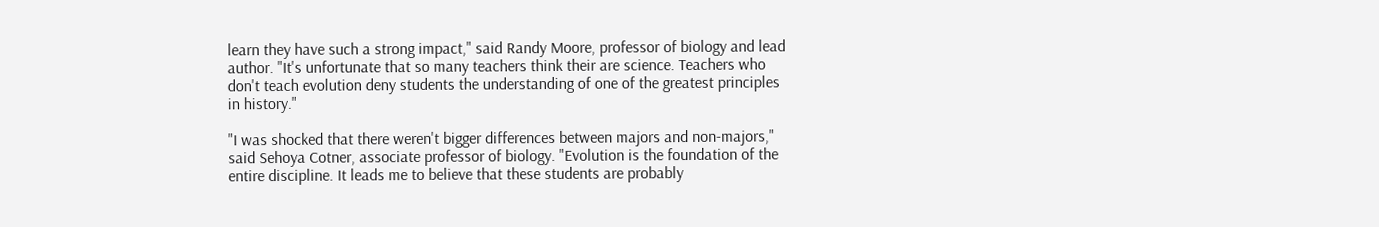learn they have such a strong impact," said Randy Moore, professor of biology and lead author. "It's unfortunate that so many teachers think their are science. Teachers who don't teach evolution deny students the understanding of one of the greatest principles in history."

"I was shocked that there weren't bigger differences between majors and non-majors," said Sehoya Cotner, associate professor of biology. "Evolution is the foundation of the entire discipline. It leads me to believe that these students are probably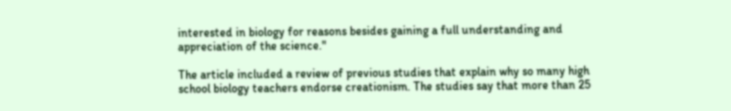interested in biology for reasons besides gaining a full understanding and appreciation of the science."

The article included a review of previous studies that explain why so many high school biology teachers endorse creationism. The studies say that more than 25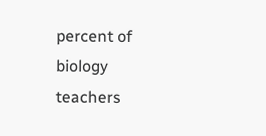percent of biology teachers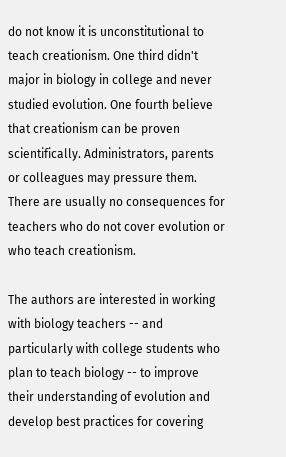do not know it is unconstitutional to teach creationism. One third didn't major in biology in college and never studied evolution. One fourth believe that creationism can be proven scientifically. Administrators, parents or colleagues may pressure them. There are usually no consequences for teachers who do not cover evolution or who teach creationism.

The authors are interested in working with biology teachers -- and particularly with college students who plan to teach biology -- to improve their understanding of evolution and develop best practices for covering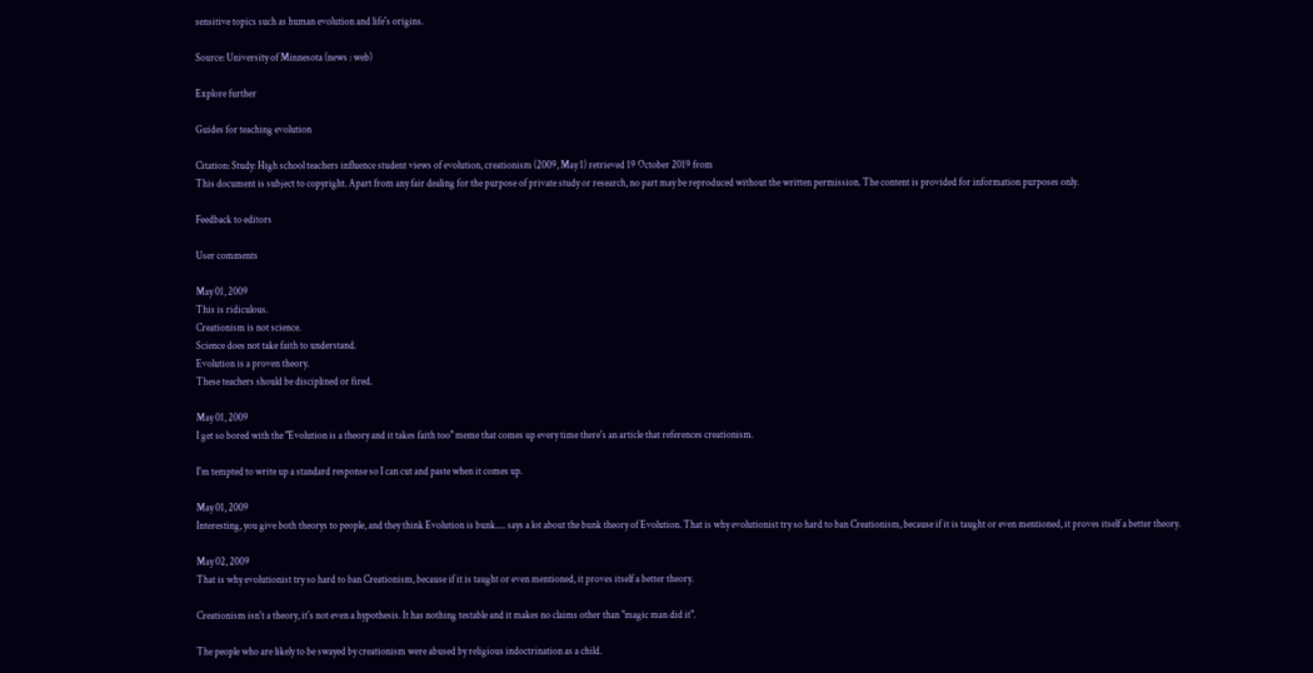sensitive topics such as human evolution and life's origins.

Source: University of Minnesota (news : web)

Explore further

Guides for teaching evolution

Citation: Study: High school teachers influence student views of evolution, creationism (2009, May 1) retrieved 19 October 2019 from
This document is subject to copyright. Apart from any fair dealing for the purpose of private study or research, no part may be reproduced without the written permission. The content is provided for information purposes only.

Feedback to editors

User comments

May 01, 2009
This is ridiculous.
Creationism is not science.
Science does not take faith to understand.
Evolution is a proven theory.
These teachers should be disciplined or fired.

May 01, 2009
I get so bored with the "Evolution is a theory and it takes faith too" meme that comes up every time there's an article that references creationism.

I'm tempted to write up a standard response so I can cut and paste when it comes up.

May 01, 2009
Interesting, you give both theorys to people, and they think Evolution is bunk..... says a lot about the bunk theory of Evolution. That is why evolutionist try so hard to ban Creationism, because if it is taught or even mentioned, it proves itself a better theory.

May 02, 2009
That is why evolutionist try so hard to ban Creationism, because if it is taught or even mentioned, it proves itself a better theory.

Creationism isn't a theory, it's not even a hypothesis. It has nothing testable and it makes no claims other than "magic man did it".

The people who are likely to be swayed by creationism were abused by religious indoctrination as a child.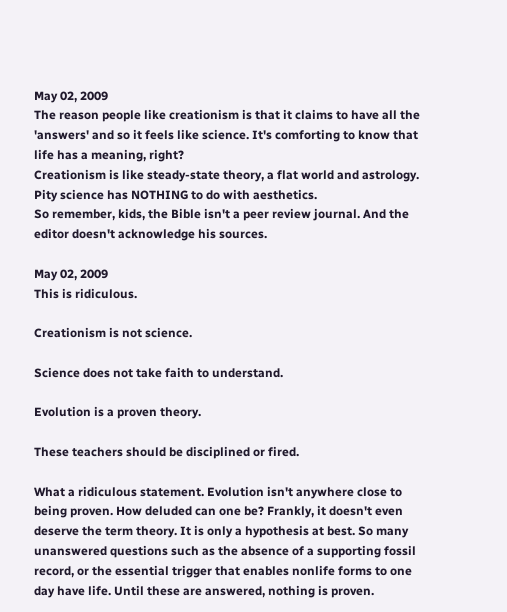May 02, 2009
The reason people like creationism is that it claims to have all the 'answers' and so it feels like science. It's comforting to know that life has a meaning, right?
Creationism is like steady-state theory, a flat world and astrology. Pity science has NOTHING to do with aesthetics.
So remember, kids, the Bible isn't a peer review journal. And the editor doesn't acknowledge his sources.

May 02, 2009
This is ridiculous.

Creationism is not science.

Science does not take faith to understand.

Evolution is a proven theory.

These teachers should be disciplined or fired.

What a ridiculous statement. Evolution isn't anywhere close to being proven. How deluded can one be? Frankly, it doesn't even deserve the term theory. It is only a hypothesis at best. So many unanswered questions such as the absence of a supporting fossil record, or the essential trigger that enables nonlife forms to one day have life. Until these are answered, nothing is proven.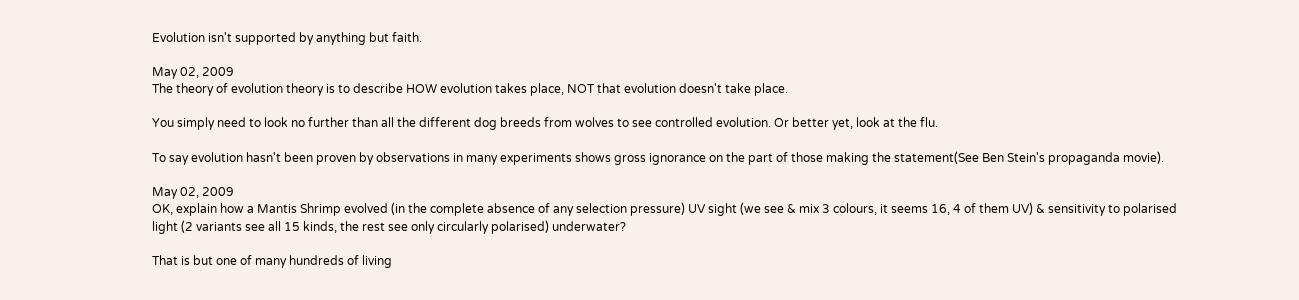Evolution isn't supported by anything but faith.

May 02, 2009
The theory of evolution theory is to describe HOW evolution takes place, NOT that evolution doesn't take place.

You simply need to look no further than all the different dog breeds from wolves to see controlled evolution. Or better yet, look at the flu.

To say evolution hasn't been proven by observations in many experiments shows gross ignorance on the part of those making the statement(See Ben Stein's propaganda movie).

May 02, 2009
OK, explain how a Mantis Shrimp evolved (in the complete absence of any selection pressure) UV sight (we see & mix 3 colours, it seems 16, 4 of them UV) & sensitivity to polarised light (2 variants see all 15 kinds, the rest see only circularly polarised) underwater?

That is but one of many hundreds of living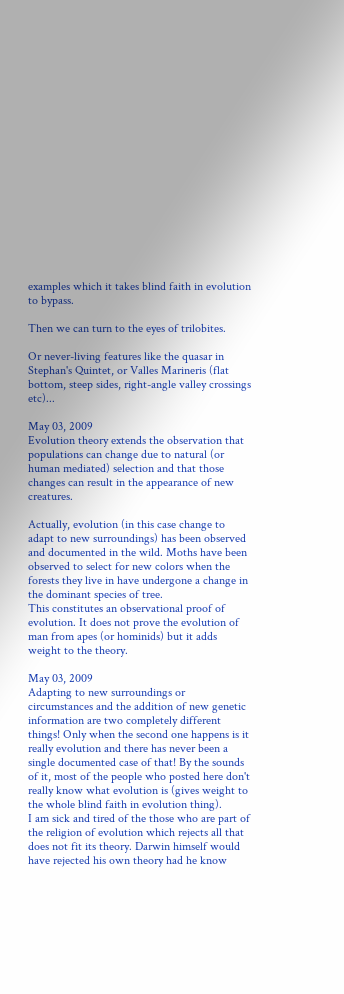examples which it takes blind faith in evolution to bypass.

Then we can turn to the eyes of trilobites.

Or never-living features like the quasar in Stephan's Quintet, or Valles Marineris (flat bottom, steep sides, right-angle valley crossings etc)...

May 03, 2009
Evolution theory extends the observation that populations can change due to natural (or human mediated) selection and that those changes can result in the appearance of new creatures.

Actually, evolution (in this case change to adapt to new surroundings) has been observed and documented in the wild. Moths have been observed to select for new colors when the forests they live in have undergone a change in the dominant species of tree.
This constitutes an observational proof of evolution. It does not prove the evolution of man from apes (or hominids) but it adds weight to the theory.

May 03, 2009
Adapting to new surroundings or circumstances and the addition of new genetic information are two completely different things! Only when the second one happens is it really evolution and there has never been a single documented case of that! By the sounds of it, most of the people who posted here don't really know what evolution is (gives weight to the whole blind faith in evolution thing).
I am sick and tired of the those who are part of the religion of evolution which rejects all that does not fit its theory. Darwin himself would have rejected his own theory had he know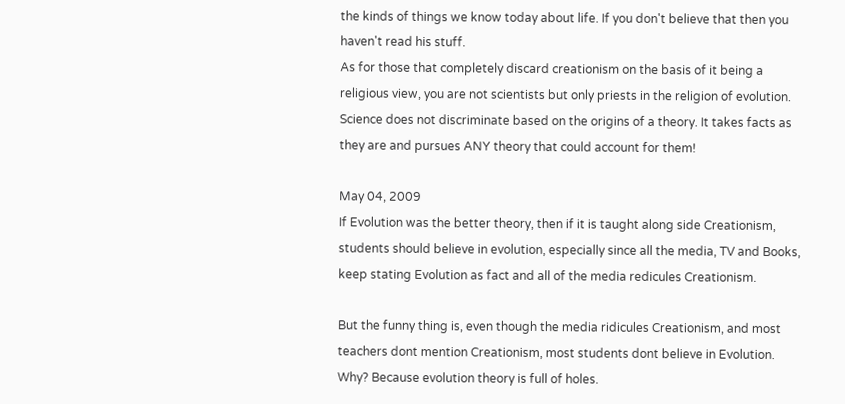the kinds of things we know today about life. If you don't believe that then you haven't read his stuff.
As for those that completely discard creationism on the basis of it being a religious view, you are not scientists but only priests in the religion of evolution. Science does not discriminate based on the origins of a theory. It takes facts as they are and pursues ANY theory that could account for them!

May 04, 2009
If Evolution was the better theory, then if it is taught along side Creationism, students should believe in evolution, especially since all the media, TV and Books, keep stating Evolution as fact and all of the media redicules Creationism.

But the funny thing is, even though the media ridicules Creationism, and most teachers dont mention Creationism, most students dont believe in Evolution. Why? Because evolution theory is full of holes.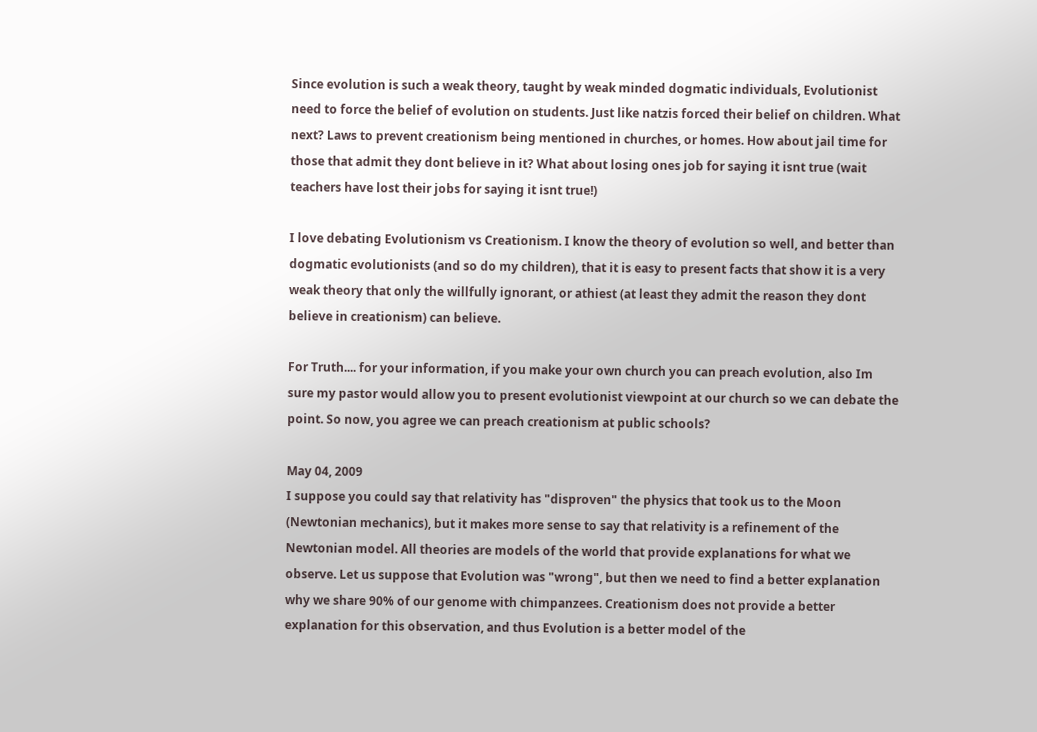Since evolution is such a weak theory, taught by weak minded dogmatic individuals, Evolutionist need to force the belief of evolution on students. Just like natzis forced their belief on children. What next? Laws to prevent creationism being mentioned in churches, or homes. How about jail time for those that admit they dont believe in it? What about losing ones job for saying it isnt true (wait teachers have lost their jobs for saying it isnt true!)

I love debating Evolutionism vs Creationism. I know the theory of evolution so well, and better than dogmatic evolutionists (and so do my children), that it is easy to present facts that show it is a very weak theory that only the willfully ignorant, or athiest (at least they admit the reason they dont believe in creationism) can believe.

For Truth.... for your information, if you make your own church you can preach evolution, also Im sure my pastor would allow you to present evolutionist viewpoint at our church so we can debate the point. So now, you agree we can preach creationism at public schools?

May 04, 2009
I suppose you could say that relativity has "disproven" the physics that took us to the Moon (Newtonian mechanics), but it makes more sense to say that relativity is a refinement of the Newtonian model. All theories are models of the world that provide explanations for what we observe. Let us suppose that Evolution was "wrong", but then we need to find a better explanation why we share 90% of our genome with chimpanzees. Creationism does not provide a better explanation for this observation, and thus Evolution is a better model of the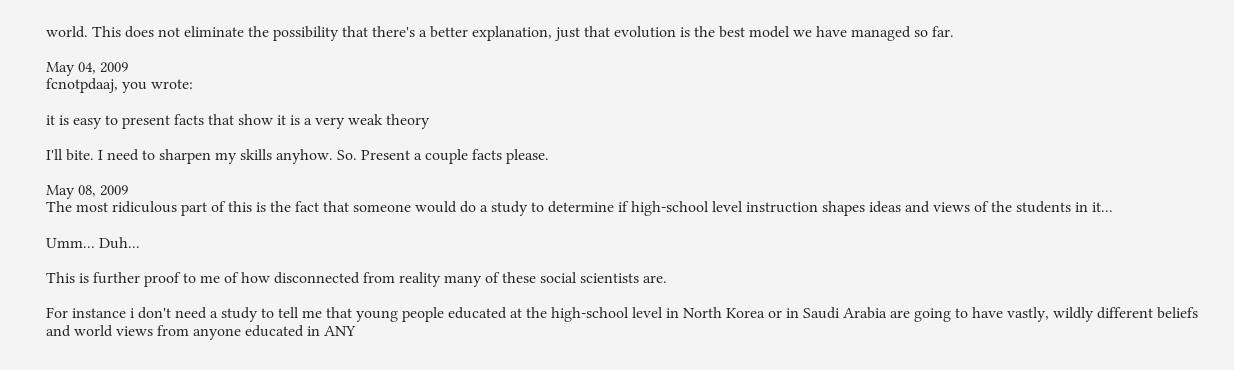world. This does not eliminate the possibility that there's a better explanation, just that evolution is the best model we have managed so far.

May 04, 2009
fcnotpdaaj, you wrote:

it is easy to present facts that show it is a very weak theory

I'll bite. I need to sharpen my skills anyhow. So. Present a couple facts please.

May 08, 2009
The most ridiculous part of this is the fact that someone would do a study to determine if high-school level instruction shapes ideas and views of the students in it...

Umm... Duh...

This is further proof to me of how disconnected from reality many of these social scientists are.

For instance i don't need a study to tell me that young people educated at the high-school level in North Korea or in Saudi Arabia are going to have vastly, wildly different beliefs and world views from anyone educated in ANY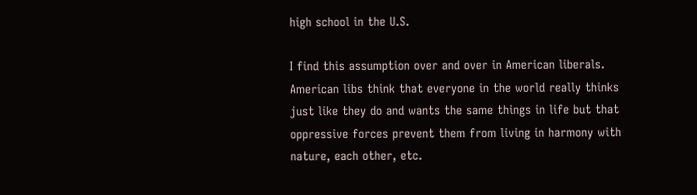high school in the U.S.

I find this assumption over and over in American liberals. American libs think that everyone in the world really thinks just like they do and wants the same things in life but that oppressive forces prevent them from living in harmony with nature, each other, etc.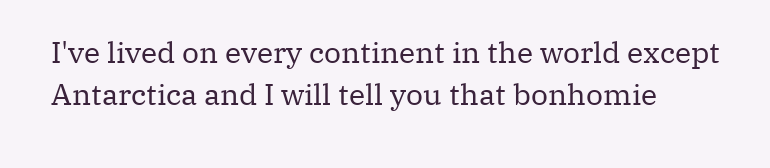I've lived on every continent in the world except Antarctica and I will tell you that bonhomie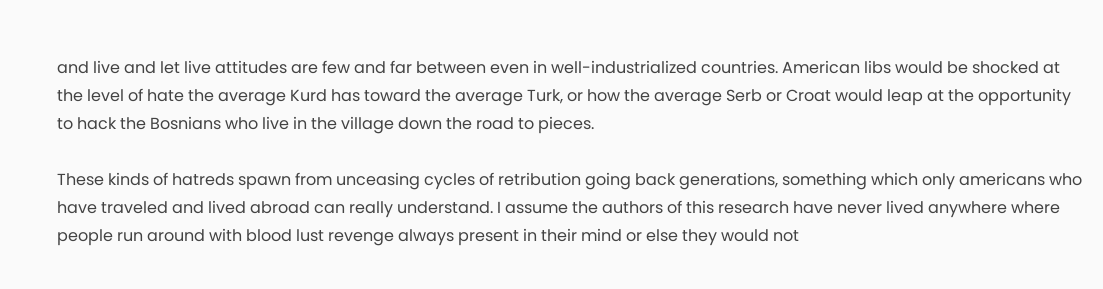and live and let live attitudes are few and far between even in well-industrialized countries. American libs would be shocked at the level of hate the average Kurd has toward the average Turk, or how the average Serb or Croat would leap at the opportunity to hack the Bosnians who live in the village down the road to pieces.

These kinds of hatreds spawn from unceasing cycles of retribution going back generations, something which only americans who have traveled and lived abroad can really understand. I assume the authors of this research have never lived anywhere where people run around with blood lust revenge always present in their mind or else they would not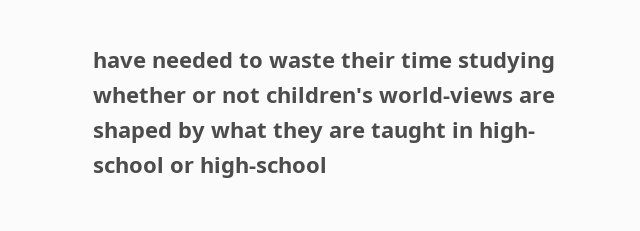have needed to waste their time studying whether or not children's world-views are shaped by what they are taught in high-school or high-school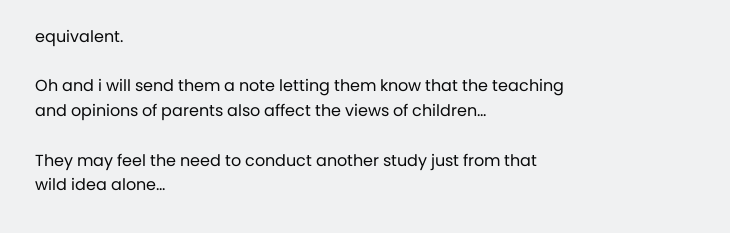equivalent.

Oh and i will send them a note letting them know that the teaching and opinions of parents also affect the views of children...

They may feel the need to conduct another study just from that wild idea alone...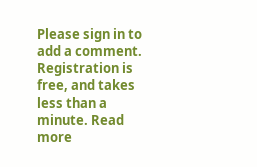Please sign in to add a comment. Registration is free, and takes less than a minute. Read more